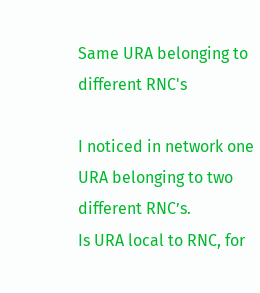Same URA belonging to different RNC's

I noticed in network one URA belonging to two different RNC’s.
Is URA local to RNC, for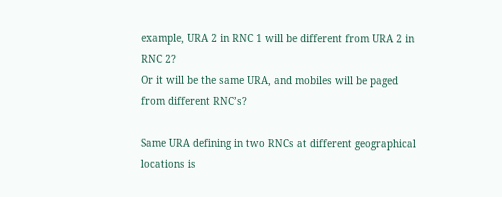example, URA 2 in RNC 1 will be different from URA 2 in RNC 2?
Or it will be the same URA, and mobiles will be paged from different RNC’s?

Same URA defining in two RNCs at different geographical locations is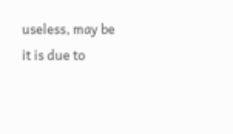useless, may be it is due to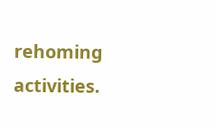rehoming activities.